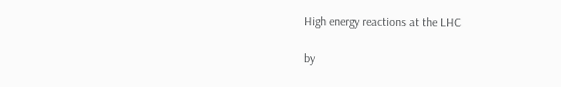High energy reactions at the LHC

by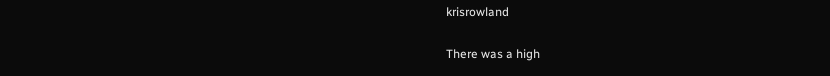krisrowland

There was a high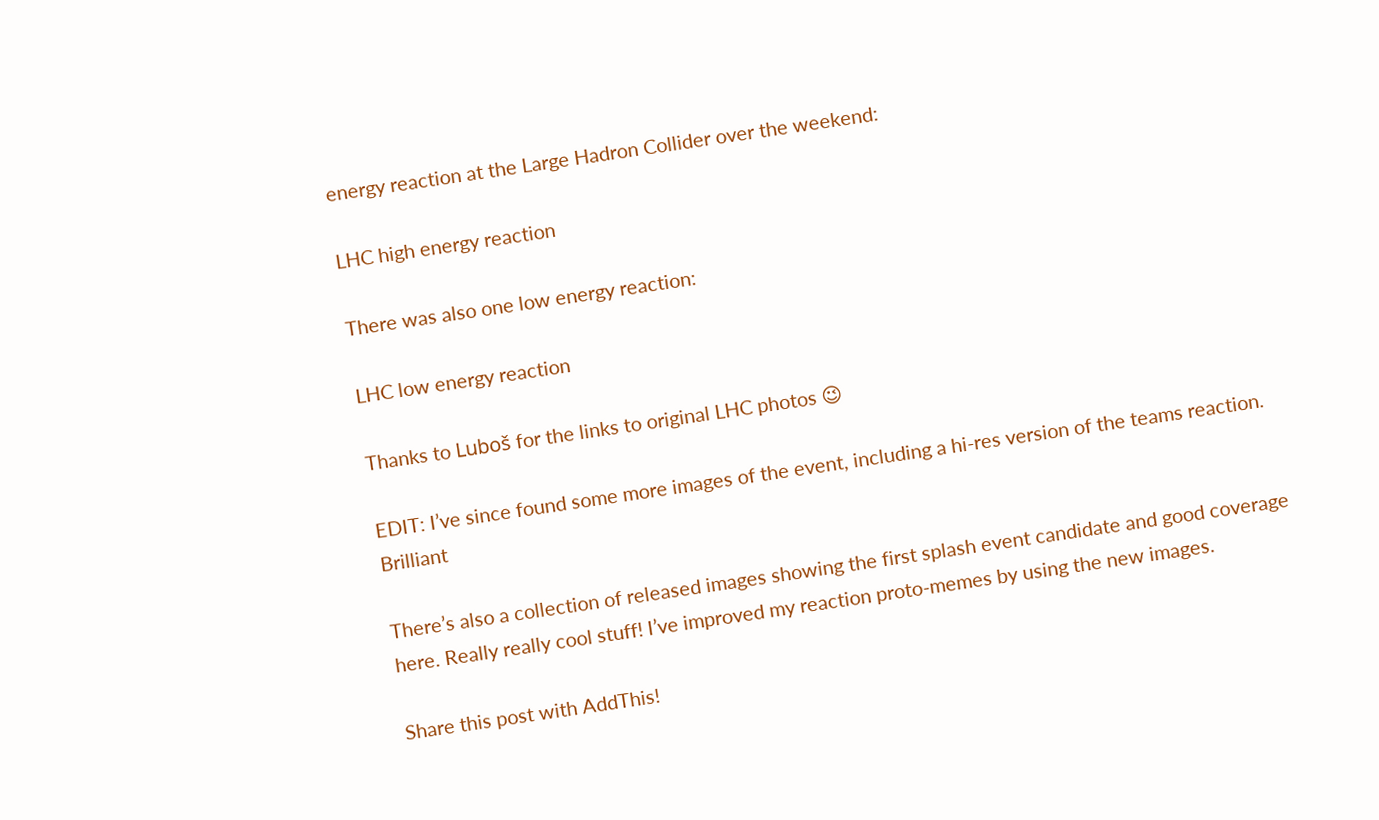energy reaction at the Large Hadron Collider over the weekend:

LHC high energy reaction

There was also one low energy reaction:

LHC low energy reaction

Thanks to Luboš for the links to original LHC photos 😉

EDIT: I’ve since found some more images of the event, including a hi-res version of the teams reaction. Brilliant

There’s also a collection of released images showing the first splash event candidate and good coverage here. Really really cool stuff! I’ve improved my reaction proto-memes by using the new images.

Share this post with AddThis!